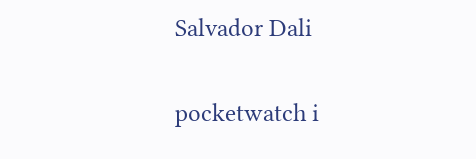Salvador Dali

pocketwatch i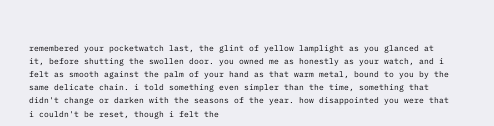remembered your pocketwatch last, the glint of yellow lamplight as you glanced at it, before shutting the swollen door. you owned me as honestly as your watch, and i felt as smooth against the palm of your hand as that warm metal, bound to you by the same delicate chain. i told something even simpler than the time, something that didn't change or darken with the seasons of the year. how disappointed you were that i couldn't be reset, though i felt the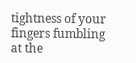tightness of your fingers fumbling at the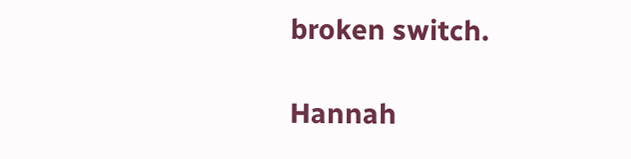broken switch.

Hannah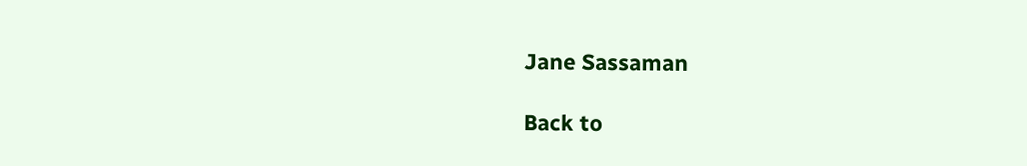Jane Sassaman

Back to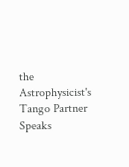the Astrophysicist's Tango Partner Speaks